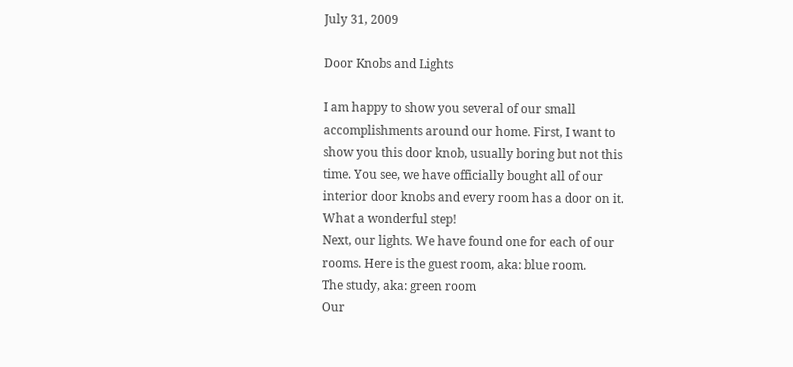July 31, 2009

Door Knobs and Lights

I am happy to show you several of our small accomplishments around our home. First, I want to show you this door knob, usually boring but not this time. You see, we have officially bought all of our interior door knobs and every room has a door on it. What a wonderful step!
Next, our lights. We have found one for each of our rooms. Here is the guest room, aka: blue room.
The study, aka: green room
Our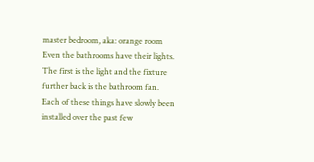master bedroom, aka: orange room
Even the bathrooms have their lights. The first is the light and the fixture further back is the bathroom fan.
Each of these things have slowly been installed over the past few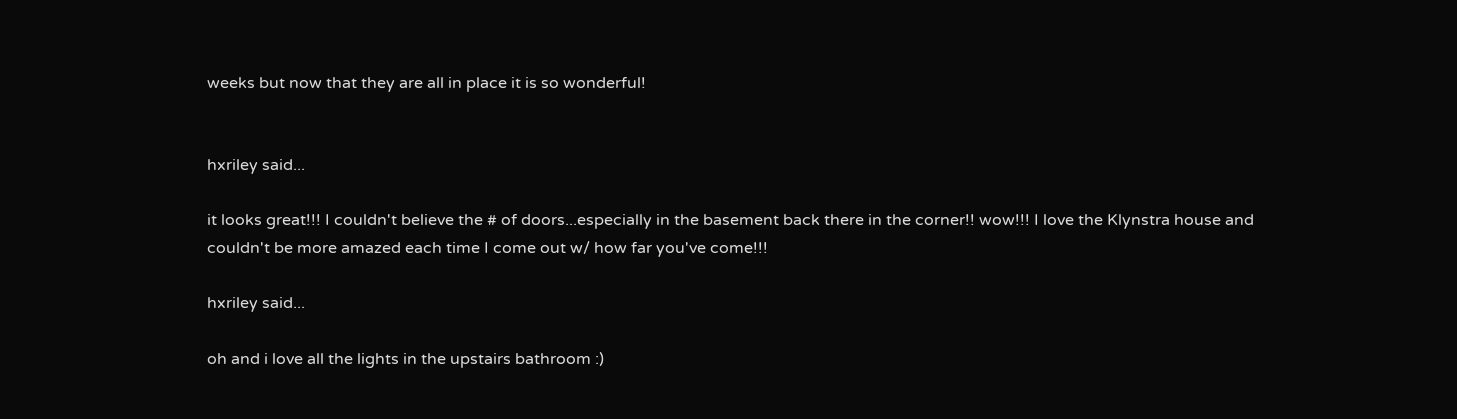weeks but now that they are all in place it is so wonderful!


hxriley said...

it looks great!!! I couldn't believe the # of doors...especially in the basement back there in the corner!! wow!!! I love the Klynstra house and couldn't be more amazed each time I come out w/ how far you've come!!!

hxriley said...

oh and i love all the lights in the upstairs bathroom :)